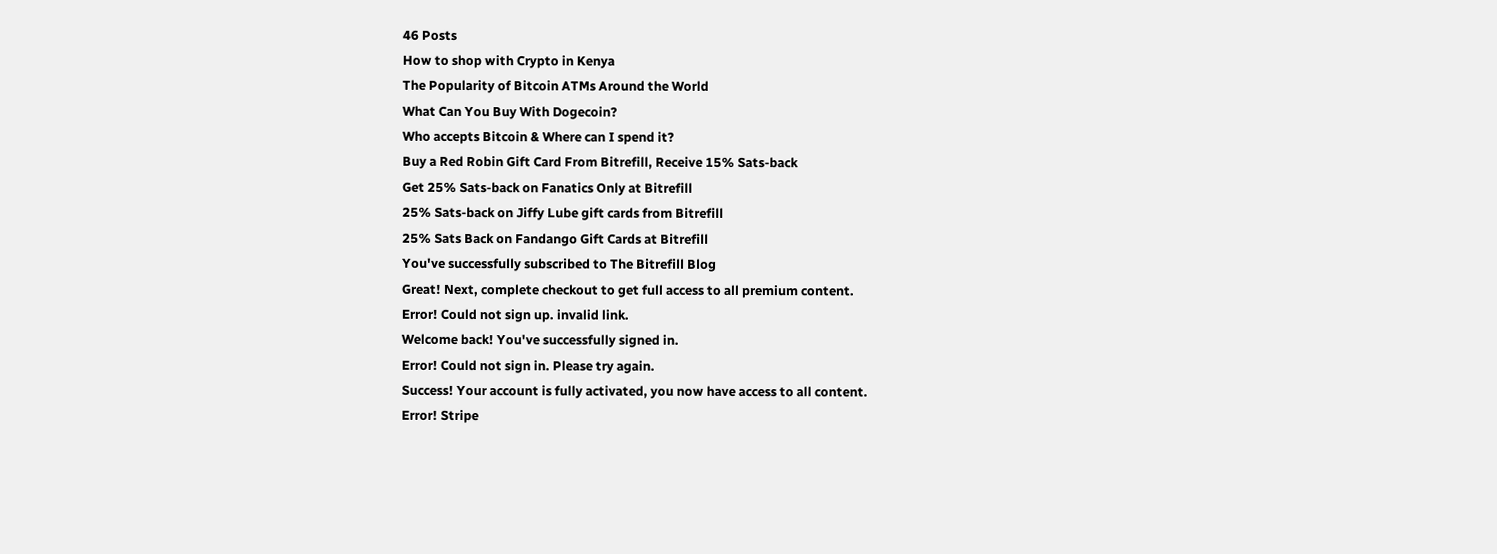46 Posts
How to shop with Crypto in Kenya
The Popularity of Bitcoin ATMs Around the World
What Can You Buy With Dogecoin?
Who accepts Bitcoin & Where can I spend it?
Buy a Red Robin Gift Card From Bitrefill, Receive 15% Sats-back
Get 25% Sats-back on Fanatics Only at Bitrefill
25% Sats-back on Jiffy Lube gift cards from Bitrefill
25% Sats Back on Fandango Gift Cards at Bitrefill
You've successfully subscribed to The Bitrefill Blog
Great! Next, complete checkout to get full access to all premium content.
Error! Could not sign up. invalid link.
Welcome back! You've successfully signed in.
Error! Could not sign in. Please try again.
Success! Your account is fully activated, you now have access to all content.
Error! Stripe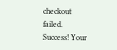checkout failed.
Success! Your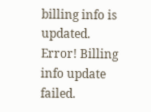billing info is updated.
Error! Billing info update failed.